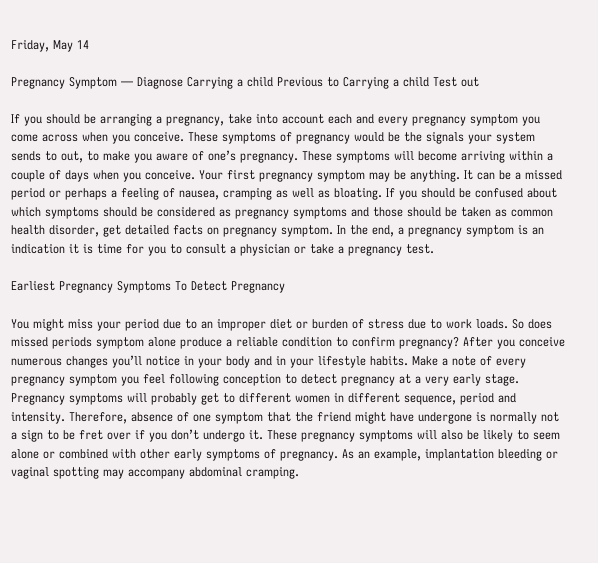Friday, May 14

Pregnancy Symptom — Diagnose Carrying a child Previous to Carrying a child Test out

If you should be arranging a pregnancy, take into account each and every pregnancy symptom you come across when you conceive. These symptoms of pregnancy would be the signals your system sends to out, to make you aware of one’s pregnancy. These symptoms will become arriving within a couple of days when you conceive. Your first pregnancy symptom may be anything. It can be a missed period or perhaps a feeling of nausea, cramping as well as bloating. If you should be confused about which symptoms should be considered as pregnancy symptoms and those should be taken as common health disorder, get detailed facts on pregnancy symptom. In the end, a pregnancy symptom is an indication it is time for you to consult a physician or take a pregnancy test.

Earliest Pregnancy Symptoms To Detect Pregnancy

You might miss your period due to an improper diet or burden of stress due to work loads. So does missed periods symptom alone produce a reliable condition to confirm pregnancy? After you conceive numerous changes you’ll notice in your body and in your lifestyle habits. Make a note of every pregnancy symptom you feel following conception to detect pregnancy at a very early stage. Pregnancy symptoms will probably get to different women in different sequence, period and intensity. Therefore, absence of one symptom that the friend might have undergone is normally not a sign to be fret over if you don’t undergo it. These pregnancy symptoms will also be likely to seem alone or combined with other early symptoms of pregnancy. As an example, implantation bleeding or vaginal spotting may accompany abdominal cramping.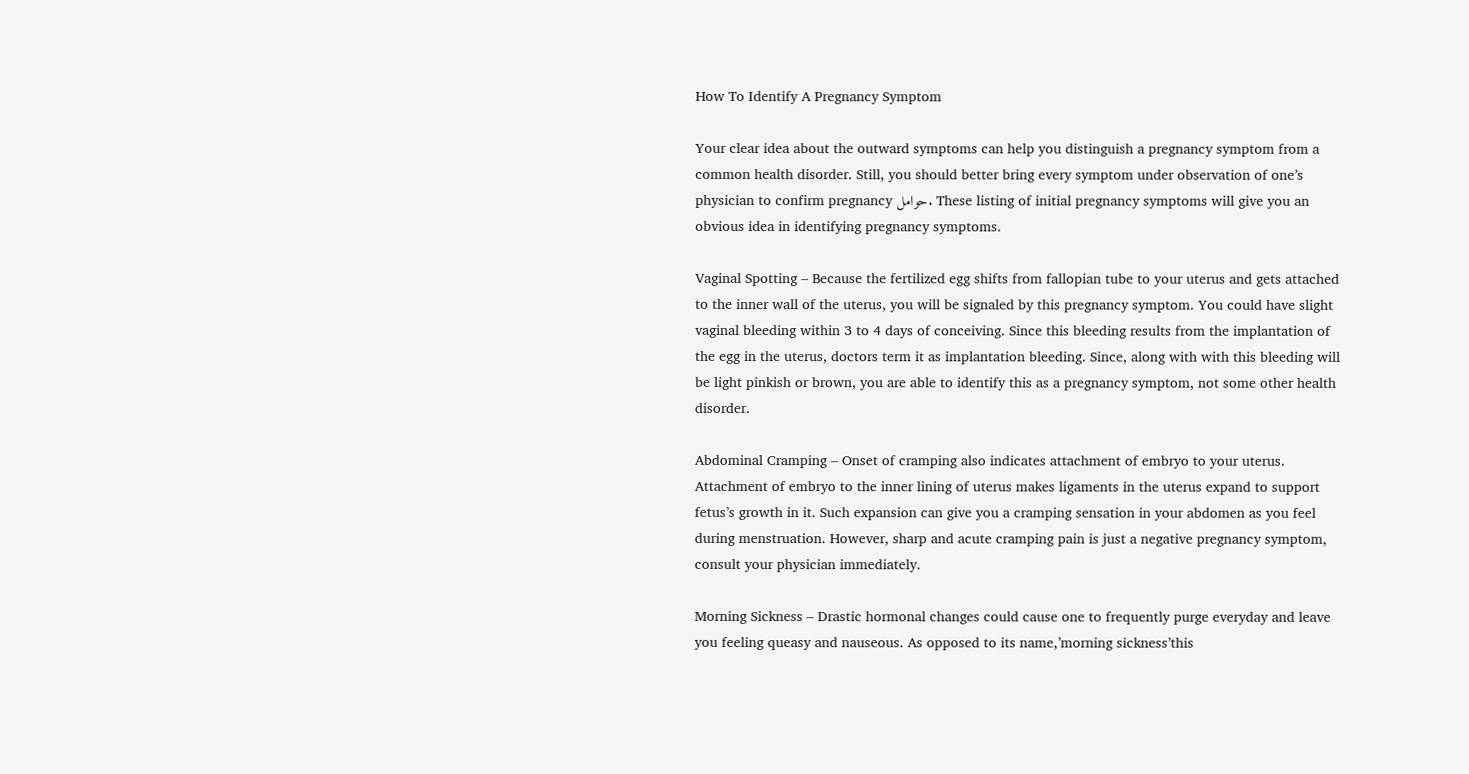How To Identify A Pregnancy Symptom

Your clear idea about the outward symptoms can help you distinguish a pregnancy symptom from a common health disorder. Still, you should better bring every symptom under observation of one’s physician to confirm pregnancy حوامل. These listing of initial pregnancy symptoms will give you an obvious idea in identifying pregnancy symptoms.

Vaginal Spotting – Because the fertilized egg shifts from fallopian tube to your uterus and gets attached to the inner wall of the uterus, you will be signaled by this pregnancy symptom. You could have slight vaginal bleeding within 3 to 4 days of conceiving. Since this bleeding results from the implantation of the egg in the uterus, doctors term it as implantation bleeding. Since, along with with this bleeding will be light pinkish or brown, you are able to identify this as a pregnancy symptom, not some other health disorder.

Abdominal Cramping – Onset of cramping also indicates attachment of embryo to your uterus. Attachment of embryo to the inner lining of uterus makes ligaments in the uterus expand to support fetus’s growth in it. Such expansion can give you a cramping sensation in your abdomen as you feel during menstruation. However, sharp and acute cramping pain is just a negative pregnancy symptom, consult your physician immediately.

Morning Sickness – Drastic hormonal changes could cause one to frequently purge everyday and leave you feeling queasy and nauseous. As opposed to its name,’morning sickness’this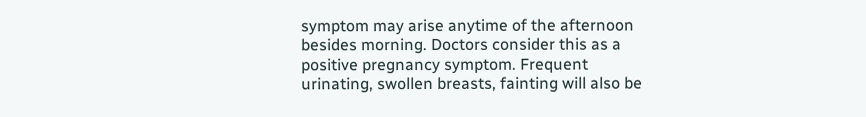symptom may arise anytime of the afternoon besides morning. Doctors consider this as a positive pregnancy symptom. Frequent urinating, swollen breasts, fainting will also be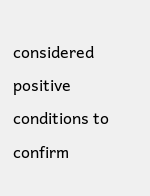considered positive conditions to confirm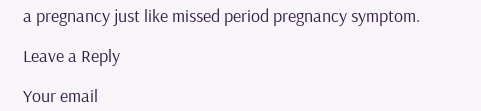a pregnancy just like missed period pregnancy symptom.

Leave a Reply

Your email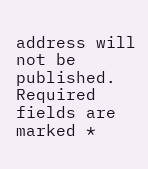address will not be published. Required fields are marked *